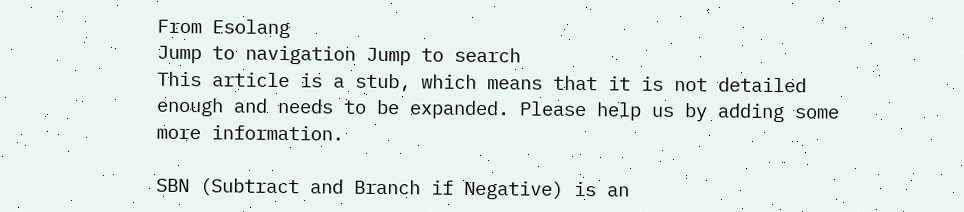From Esolang
Jump to navigation Jump to search
This article is a stub, which means that it is not detailed enough and needs to be expanded. Please help us by adding some more information.

SBN (Subtract and Branch if Negative) is an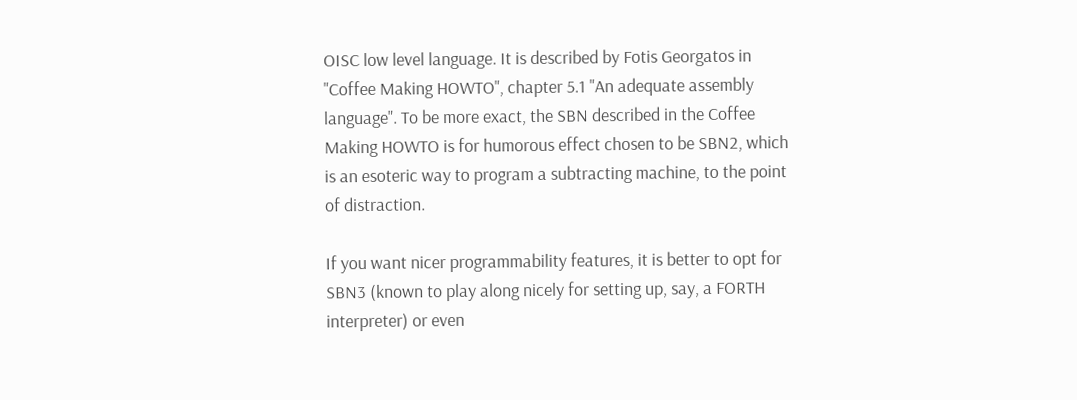OISC low level language. It is described by Fotis Georgatos in "Coffee Making HOWTO", chapter 5.1 "An adequate assembly language". To be more exact, the SBN described in the Coffee Making HOWTO is for humorous effect chosen to be SBN2, which is an esoteric way to program a subtracting machine, to the point of distraction.

If you want nicer programmability features, it is better to opt for SBN3 (known to play along nicely for setting up, say, a FORTH interpreter) or even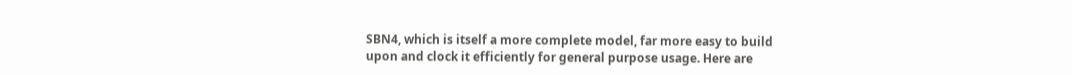SBN4, which is itself a more complete model, far more easy to build upon and clock it efficiently for general purpose usage. Here are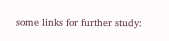some links for further study: